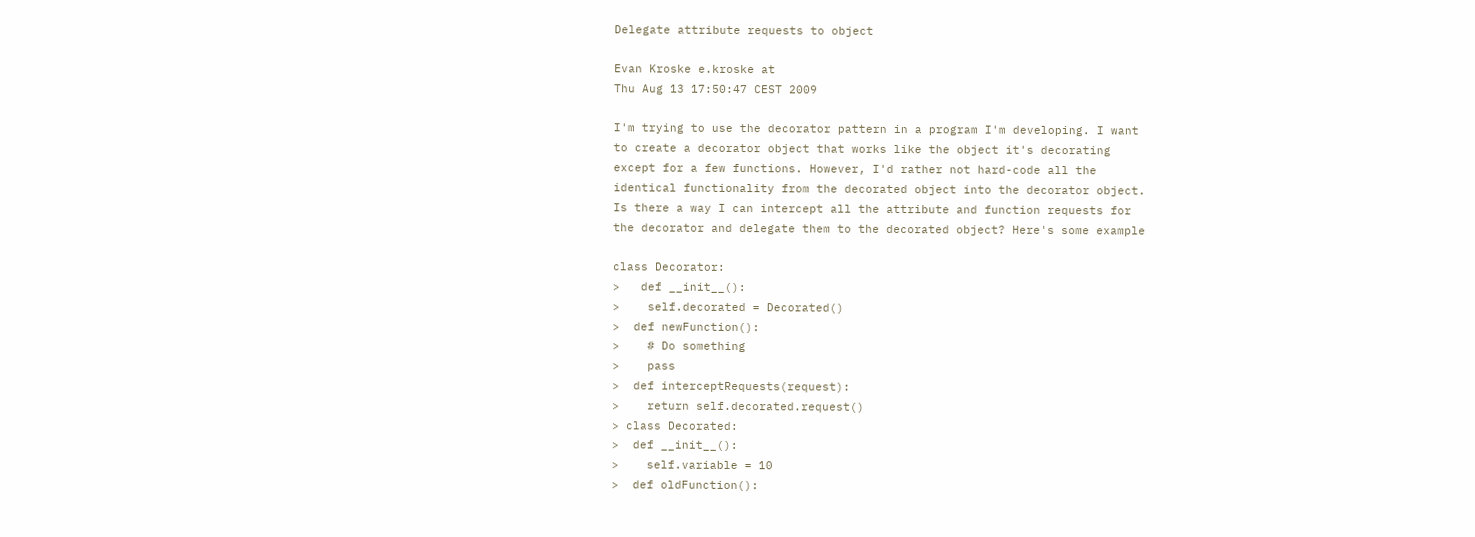Delegate attribute requests to object

Evan Kroske e.kroske at
Thu Aug 13 17:50:47 CEST 2009

I'm trying to use the decorator pattern in a program I'm developing. I want
to create a decorator object that works like the object it's decorating
except for a few functions. However, I'd rather not hard-code all the
identical functionality from the decorated object into the decorator object.
Is there a way I can intercept all the attribute and function requests for
the decorator and delegate them to the decorated object? Here's some example

class Decorator:
>   def __init__():
>    self.decorated = Decorated()
>  def newFunction():
>    # Do something
>    pass
>  def interceptRequests(request):
>    return self.decorated.request()
> class Decorated:
>  def __init__():
>    self.variable = 10
>  def oldFunction():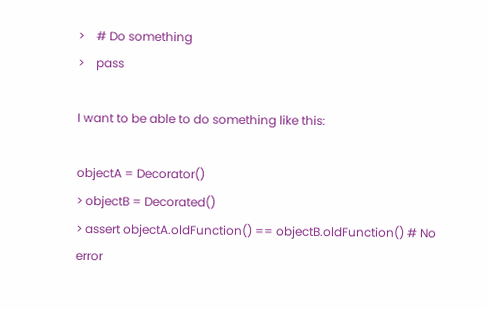>    # Do something
>    pass

I want to be able to do something like this:

objectA = Decorator()
> objectB = Decorated()
> assert objectA.oldFunction() == objectB.oldFunction() # No error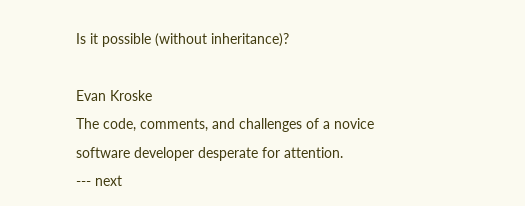Is it possible (without inheritance)?

Evan Kroske
The code, comments, and challenges of a novice
software developer desperate for attention.
--- next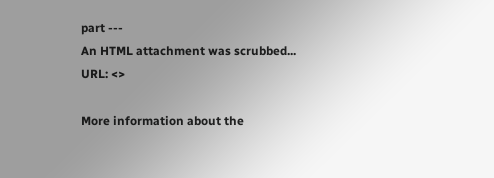part ---
An HTML attachment was scrubbed...
URL: <>

More information about the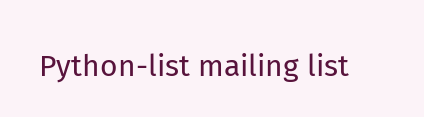Python-list mailing list